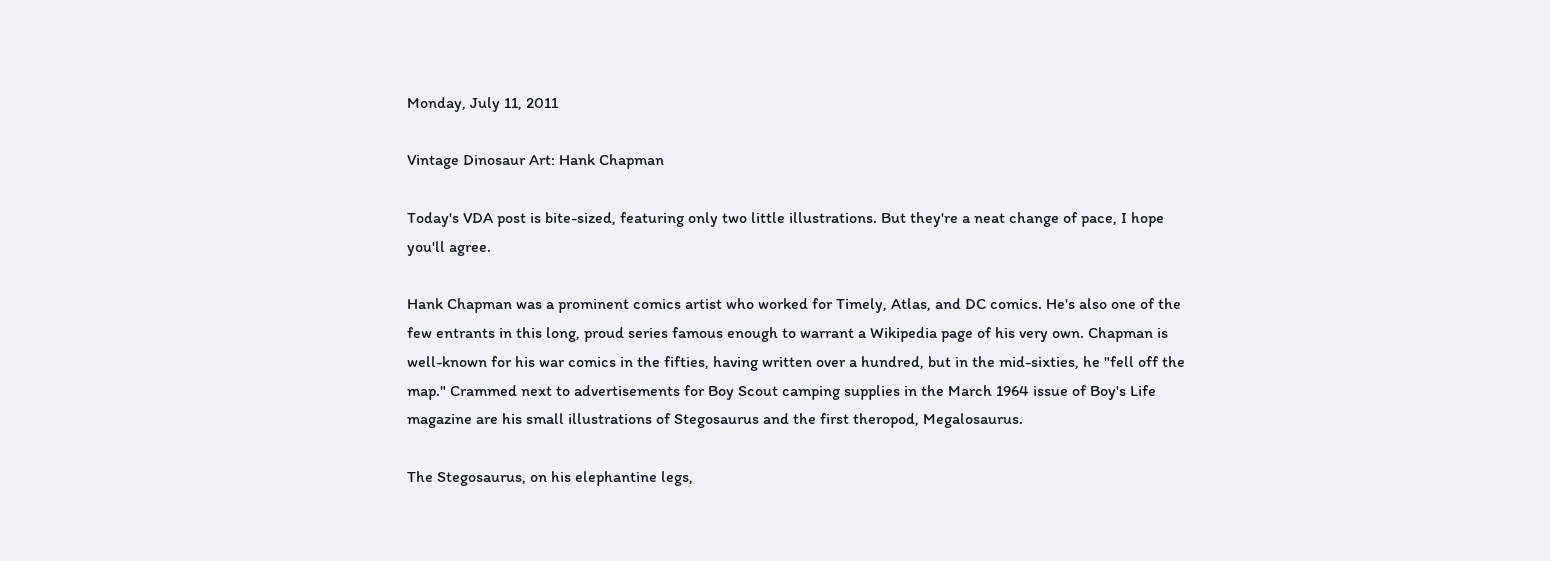Monday, July 11, 2011

Vintage Dinosaur Art: Hank Chapman

Today's VDA post is bite-sized, featuring only two little illustrations. But they're a neat change of pace, I hope you'll agree.

Hank Chapman was a prominent comics artist who worked for Timely, Atlas, and DC comics. He's also one of the few entrants in this long, proud series famous enough to warrant a Wikipedia page of his very own. Chapman is well-known for his war comics in the fifties, having written over a hundred, but in the mid-sixties, he "fell off the map." Crammed next to advertisements for Boy Scout camping supplies in the March 1964 issue of Boy's Life magazine are his small illustrations of Stegosaurus and the first theropod, Megalosaurus.

The Stegosaurus, on his elephantine legs,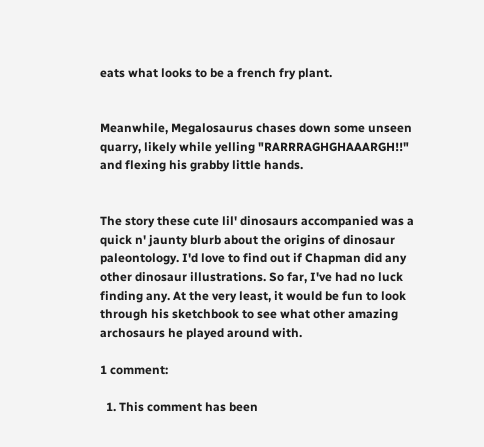eats what looks to be a french fry plant.


Meanwhile, Megalosaurus chases down some unseen quarry, likely while yelling "RARRRAGHGHAAARGH!!" and flexing his grabby little hands.


The story these cute lil' dinosaurs accompanied was a quick n' jaunty blurb about the origins of dinosaur paleontology. I'd love to find out if Chapman did any other dinosaur illustrations. So far, I've had no luck finding any. At the very least, it would be fun to look through his sketchbook to see what other amazing archosaurs he played around with.

1 comment:

  1. This comment has been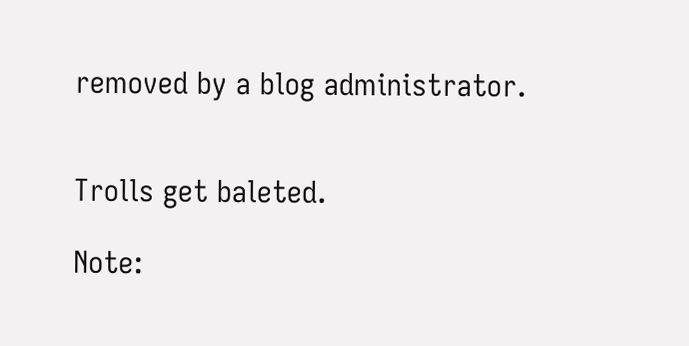removed by a blog administrator.


Trolls get baleted.

Note: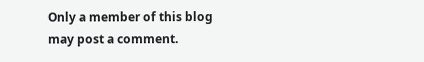Only a member of this blog may post a comment.